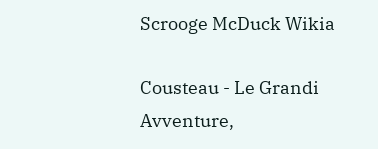Scrooge McDuck Wikia

Cousteau - Le Grandi Avventure,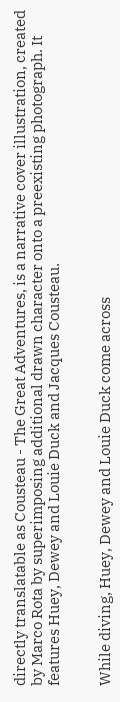directly translatable as Cousteau - The Great Adventures, is a narrative cover illustration, created by Marco Rota by superimposing additional drawn character onto a preexisting photograph. It features Huey, Dewey and Louie Duck and Jacques Cousteau.


While diving, Huey, Dewey and Louie Duck come across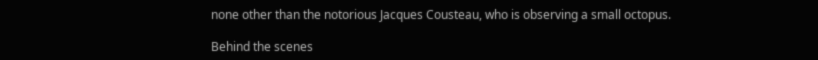none other than the notorious Jacques Cousteau, who is observing a small octopus.

Behind the scenes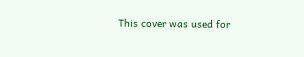This cover was used for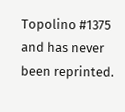Topolino #1375 and has never been reprinted.